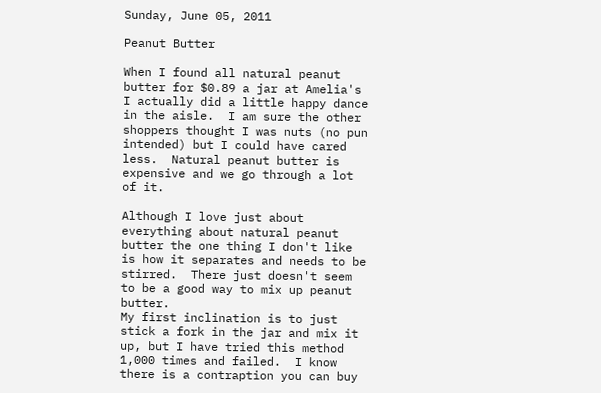Sunday, June 05, 2011

Peanut Butter

When I found all natural peanut butter for $0.89 a jar at Amelia's I actually did a little happy dance in the aisle.  I am sure the other shoppers thought I was nuts (no pun intended) but I could have cared less.  Natural peanut butter is expensive and we go through a lot of it.

Although I love just about everything about natural peanut butter the one thing I don't like is how it separates and needs to be stirred.  There just doesn't seem to be a good way to mix up peanut butter.
My first inclination is to just stick a fork in the jar and mix it up, but I have tried this method 1,000 times and failed.  I know there is a contraption you can buy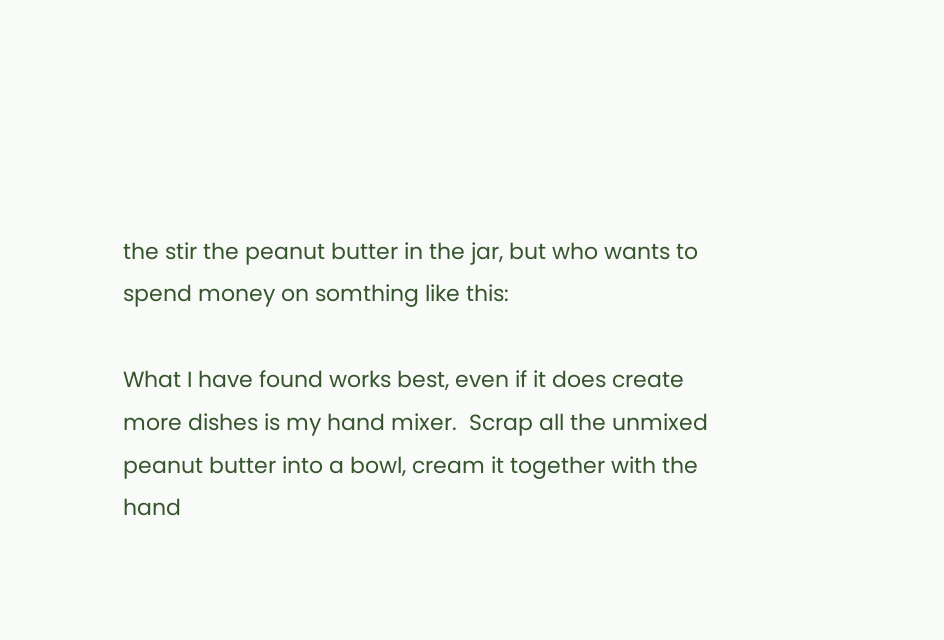the stir the peanut butter in the jar, but who wants to spend money on somthing like this:

What I have found works best, even if it does create more dishes is my hand mixer.  Scrap all the unmixed peanut butter into a bowl, cream it together with the hand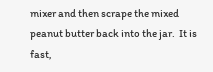mixer and then scrape the mixed peanut butter back into the jar.  It is fast,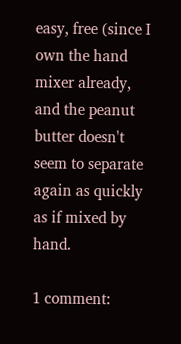easy, free (since I own the hand mixer already, and the peanut butter doesn't seem to separate again as quickly as if mixed by hand.

1 comment: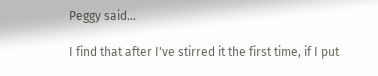Peggy said...

I find that after I've stirred it the first time, if I put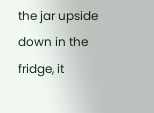the jar upside down in the fridge, it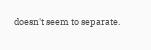doesn't seem to separate.